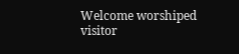Welcome worshiped visitor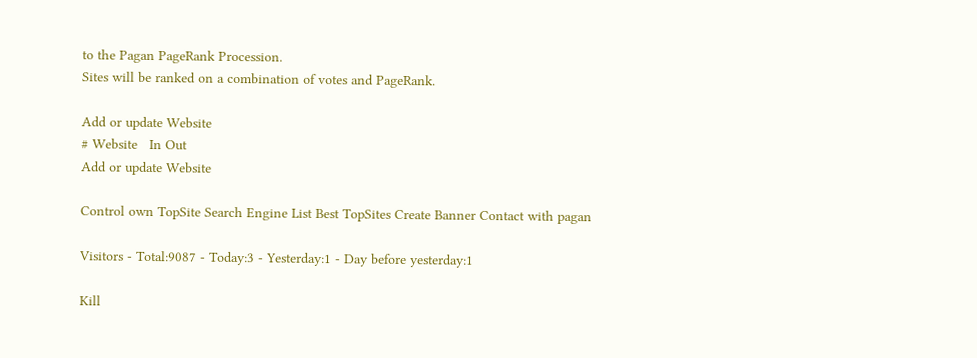to the Pagan PageRank Procession.
Sites will be ranked on a combination of votes and PageRank.

Add or update Website
# Website   In Out
Add or update Website

Control own TopSite Search Engine List Best TopSites Create Banner Contact with pagan

Visitors - Total:9087 - Today:3 - Yesterday:1 - Day before yesterday:1

Kill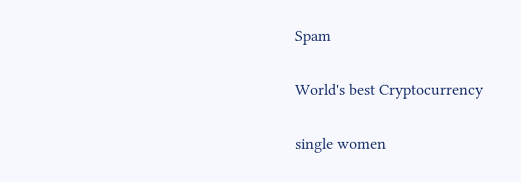Spam

World's best Cryptocurrency

single women